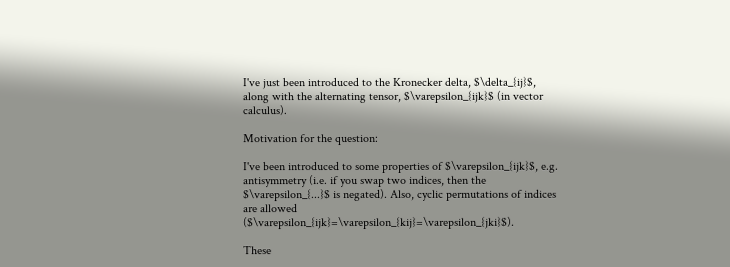I've just been introduced to the Kronecker delta, $\delta_{ij}$, along with the alternating tensor, $\varepsilon_{ijk}$ (in vector calculus).

Motivation for the question:

I've been introduced to some properties of $\varepsilon_{ijk}$, e.g. antisymmetry (i.e. if you swap two indices, then the $\varepsilon_{...}$ is negated). Also, cyclic permutations of indices are allowed ($\varepsilon_{ijk}=\varepsilon_{kij}=\varepsilon_{jki}$).

These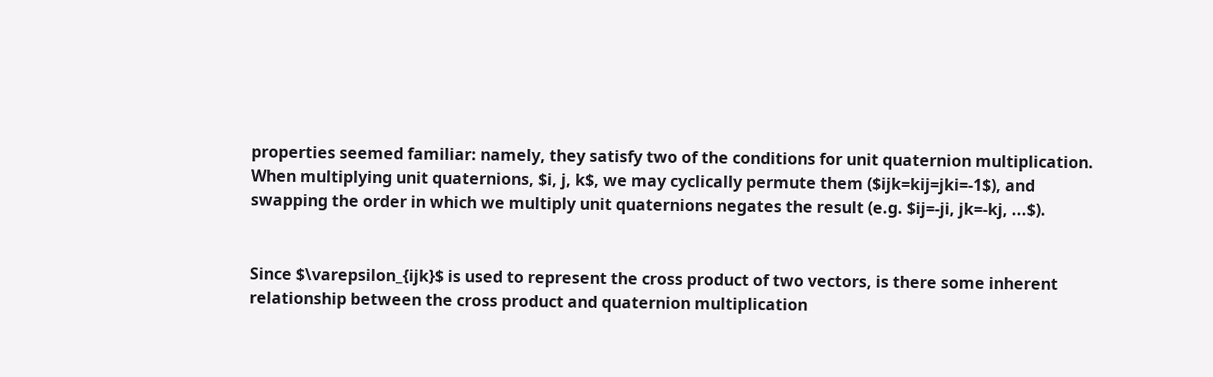properties seemed familiar: namely, they satisfy two of the conditions for unit quaternion multiplication. When multiplying unit quaternions, $i, j, k$, we may cyclically permute them ($ijk=kij=jki=-1$), and swapping the order in which we multiply unit quaternions negates the result (e.g. $ij=-ji, jk=-kj, ...$).


Since $\varepsilon_{ijk}$ is used to represent the cross product of two vectors, is there some inherent relationship between the cross product and quaternion multiplication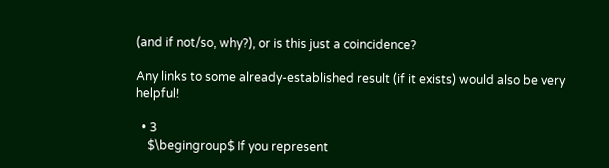(and if not/so, why?), or is this just a coincidence?

Any links to some already-established result (if it exists) would also be very helpful!

  • 3
    $\begingroup$ If you represent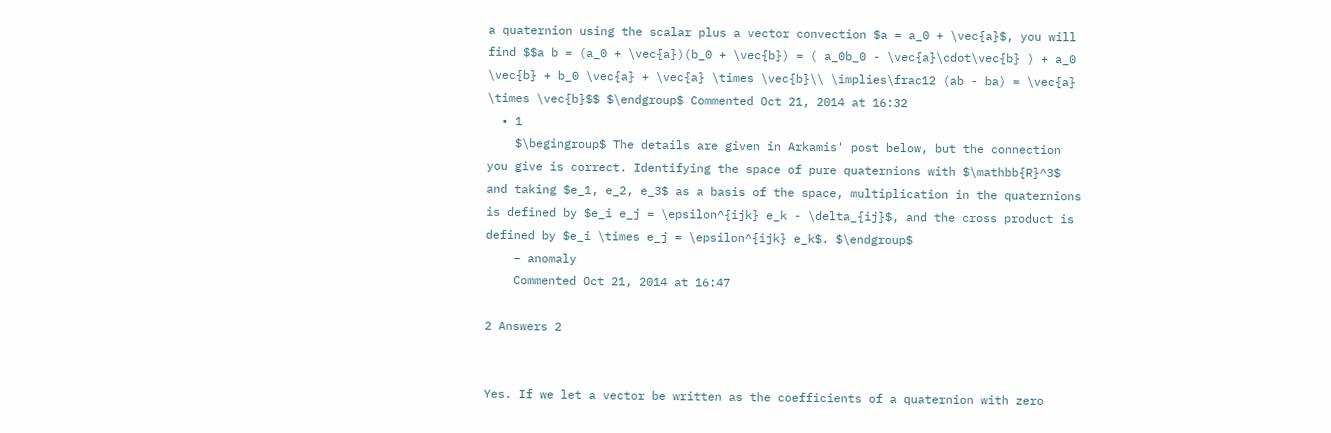a quaternion using the scalar plus a vector convection $a = a_0 + \vec{a}$, you will find $$a b = (a_0 + \vec{a})(b_0 + \vec{b}) = ( a_0b_0 - \vec{a}\cdot\vec{b} ) + a_0 \vec{b} + b_0 \vec{a} + \vec{a} \times \vec{b}\\ \implies\frac12 (ab - ba) = \vec{a} \times \vec{b}$$ $\endgroup$ Commented Oct 21, 2014 at 16:32
  • 1
    $\begingroup$ The details are given in Arkamis' post below, but the connection you give is correct. Identifying the space of pure quaternions with $\mathbb{R}^3$ and taking $e_1, e_2, e_3$ as a basis of the space, multiplication in the quaternions is defined by $e_i e_j = \epsilon^{ijk} e_k - \delta_{ij}$, and the cross product is defined by $e_i \times e_j = \epsilon^{ijk} e_k$. $\endgroup$
    – anomaly
    Commented Oct 21, 2014 at 16:47

2 Answers 2


Yes. If we let a vector be written as the coefficients of a quaternion with zero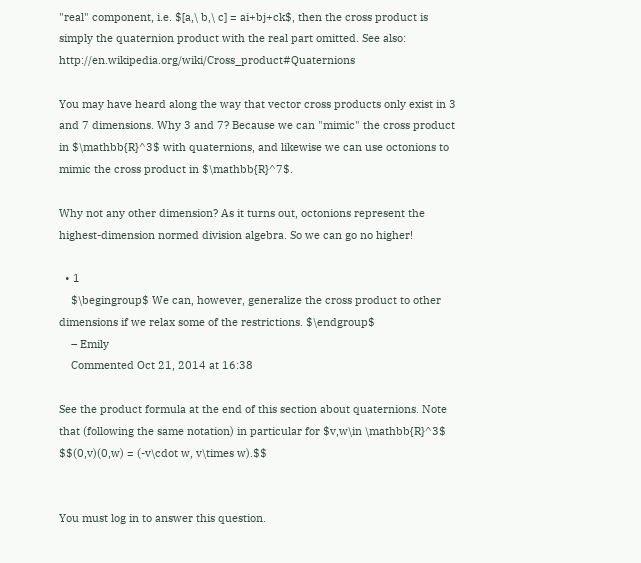"real" component, i.e. $[a,\ b,\ c] = ai+bj+ck$, then the cross product is simply the quaternion product with the real part omitted. See also: http://en.wikipedia.org/wiki/Cross_product#Quaternions

You may have heard along the way that vector cross products only exist in 3 and 7 dimensions. Why 3 and 7? Because we can "mimic" the cross product in $\mathbb{R}^3$ with quaternions, and likewise we can use octonions to mimic the cross product in $\mathbb{R}^7$.

Why not any other dimension? As it turns out, octonions represent the highest-dimension normed division algebra. So we can go no higher!

  • 1
    $\begingroup$ We can, however, generalize the cross product to other dimensions if we relax some of the restrictions. $\endgroup$
    – Emily
    Commented Oct 21, 2014 at 16:38

See the product formula at the end of this section about quaternions. Note that (following the same notation) in particular for $v,w\in \mathbb{R}^3$ $$(0,v)(0,w) = (-v\cdot w, v\times w).$$


You must log in to answer this question.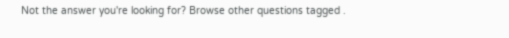Not the answer you're looking for? Browse other questions tagged .